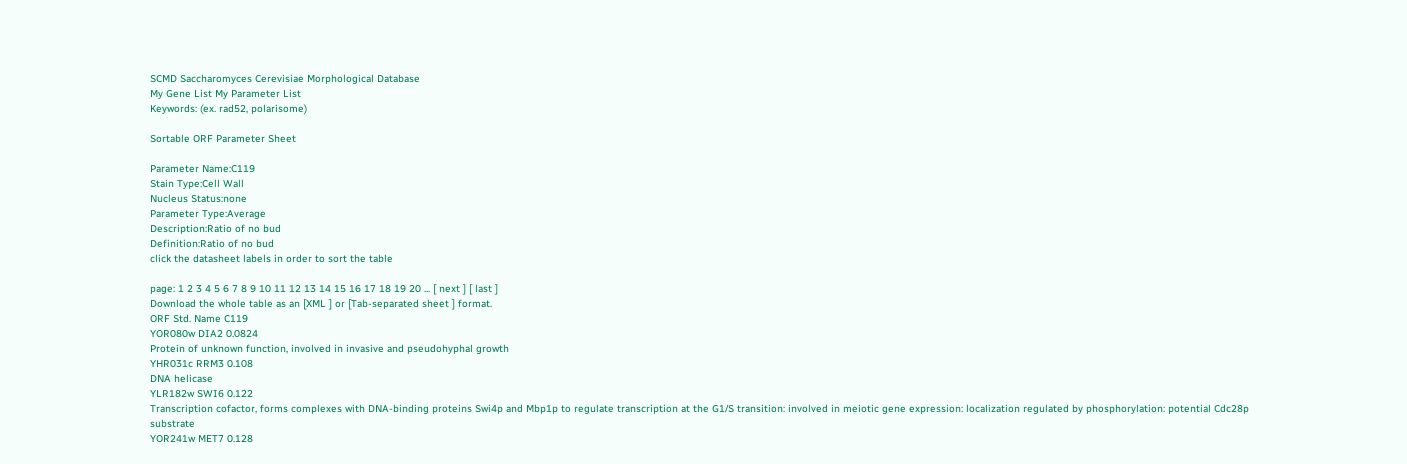SCMD Saccharomyces Cerevisiae Morphological Database
My Gene List My Parameter List
Keywords: (ex. rad52, polarisome)

Sortable ORF Parameter Sheet

Parameter Name:C119
Stain Type:Cell Wall
Nucleus Status:none
Parameter Type:Average
Description:Ratio of no bud
Definition:Ratio of no bud
click the datasheet labels in order to sort the table

page: 1 2 3 4 5 6 7 8 9 10 11 12 13 14 15 16 17 18 19 20 ... [ next ] [ last ]
Download the whole table as an [XML ] or [Tab-separated sheet ] format.
ORF Std. Name C119
YOR080w DIA2 0.0824
Protein of unknown function, involved in invasive and pseudohyphal growth
YHR031c RRM3 0.108
DNA helicase
YLR182w SWI6 0.122
Transcription cofactor, forms complexes with DNA-binding proteins Swi4p and Mbp1p to regulate transcription at the G1/S transition: involved in meiotic gene expression: localization regulated by phosphorylation: potential Cdc28p substrate
YOR241w MET7 0.128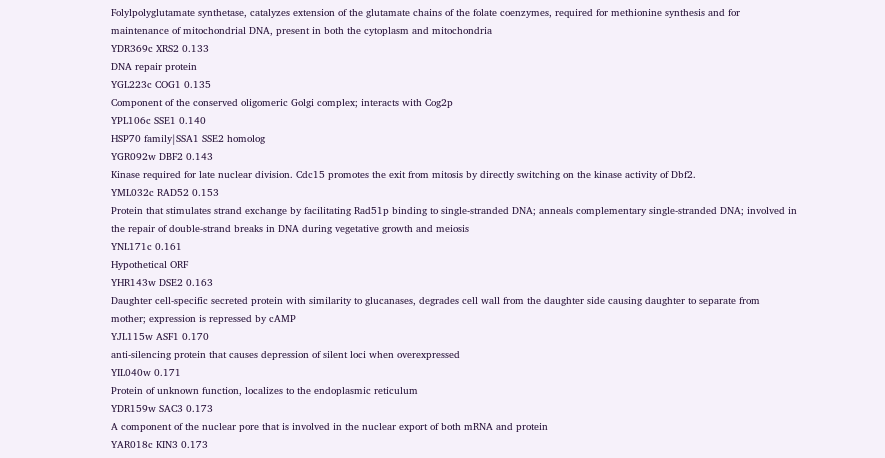Folylpolyglutamate synthetase, catalyzes extension of the glutamate chains of the folate coenzymes, required for methionine synthesis and for maintenance of mitochondrial DNA, present in both the cytoplasm and mitochondria
YDR369c XRS2 0.133
DNA repair protein
YGL223c COG1 0.135
Component of the conserved oligomeric Golgi complex; interacts with Cog2p
YPL106c SSE1 0.140
HSP70 family|SSA1 SSE2 homolog
YGR092w DBF2 0.143
Kinase required for late nuclear division. Cdc15 promotes the exit from mitosis by directly switching on the kinase activity of Dbf2.
YML032c RAD52 0.153
Protein that stimulates strand exchange by facilitating Rad51p binding to single-stranded DNA; anneals complementary single-stranded DNA; involved in the repair of double-strand breaks in DNA during vegetative growth and meiosis
YNL171c 0.161
Hypothetical ORF
YHR143w DSE2 0.163
Daughter cell-specific secreted protein with similarity to glucanases, degrades cell wall from the daughter side causing daughter to separate from mother; expression is repressed by cAMP
YJL115w ASF1 0.170
anti-silencing protein that causes depression of silent loci when overexpressed
YIL040w 0.171
Protein of unknown function, localizes to the endoplasmic reticulum
YDR159w SAC3 0.173
A component of the nuclear pore that is involved in the nuclear export of both mRNA and protein
YAR018c KIN3 0.173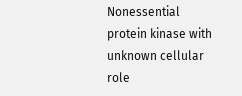Nonessential protein kinase with unknown cellular role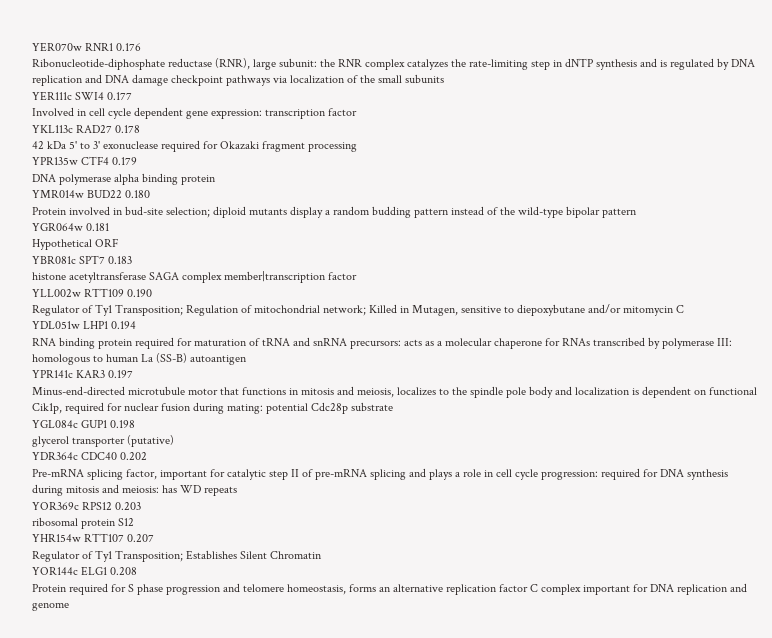YER070w RNR1 0.176
Ribonucleotide-diphosphate reductase (RNR), large subunit: the RNR complex catalyzes the rate-limiting step in dNTP synthesis and is regulated by DNA replication and DNA damage checkpoint pathways via localization of the small subunits
YER111c SWI4 0.177
Involved in cell cycle dependent gene expression: transcription factor
YKL113c RAD27 0.178
42 kDa 5' to 3' exonuclease required for Okazaki fragment processing
YPR135w CTF4 0.179
DNA polymerase alpha binding protein
YMR014w BUD22 0.180
Protein involved in bud-site selection; diploid mutants display a random budding pattern instead of the wild-type bipolar pattern
YGR064w 0.181
Hypothetical ORF
YBR081c SPT7 0.183
histone acetyltransferase SAGA complex member|transcription factor
YLL002w RTT109 0.190
Regulator of Ty1 Transposition; Regulation of mitochondrial network; Killed in Mutagen, sensitive to diepoxybutane and/or mitomycin C
YDL051w LHP1 0.194
RNA binding protein required for maturation of tRNA and snRNA precursors: acts as a molecular chaperone for RNAs transcribed by polymerase III: homologous to human La (SS-B) autoantigen
YPR141c KAR3 0.197
Minus-end-directed microtubule motor that functions in mitosis and meiosis, localizes to the spindle pole body and localization is dependent on functional Cik1p, required for nuclear fusion during mating: potential Cdc28p substrate
YGL084c GUP1 0.198
glycerol transporter (putative)
YDR364c CDC40 0.202
Pre-mRNA splicing factor, important for catalytic step II of pre-mRNA splicing and plays a role in cell cycle progression: required for DNA synthesis during mitosis and meiosis: has WD repeats
YOR369c RPS12 0.203
ribosomal protein S12
YHR154w RTT107 0.207
Regulator of Ty1 Transposition; Establishes Silent Chromatin
YOR144c ELG1 0.208
Protein required for S phase progression and telomere homeostasis, forms an alternative replication factor C complex important for DNA replication and genome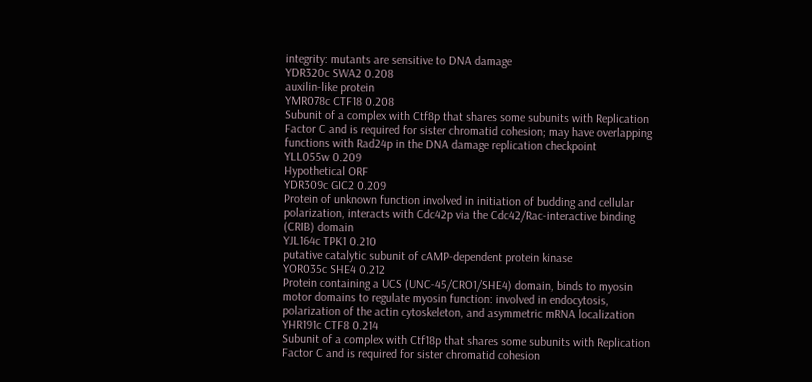integrity: mutants are sensitive to DNA damage
YDR320c SWA2 0.208
auxilin-like protein
YMR078c CTF18 0.208
Subunit of a complex with Ctf8p that shares some subunits with Replication Factor C and is required for sister chromatid cohesion; may have overlapping functions with Rad24p in the DNA damage replication checkpoint
YLL055w 0.209
Hypothetical ORF
YDR309c GIC2 0.209
Protein of unknown function involved in initiation of budding and cellular polarization, interacts with Cdc42p via the Cdc42/Rac-interactive binding (CRIB) domain
YJL164c TPK1 0.210
putative catalytic subunit of cAMP-dependent protein kinase
YOR035c SHE4 0.212
Protein containing a UCS (UNC-45/CRO1/SHE4) domain, binds to myosin motor domains to regulate myosin function: involved in endocytosis, polarization of the actin cytoskeleton, and asymmetric mRNA localization
YHR191c CTF8 0.214
Subunit of a complex with Ctf18p that shares some subunits with Replication Factor C and is required for sister chromatid cohesion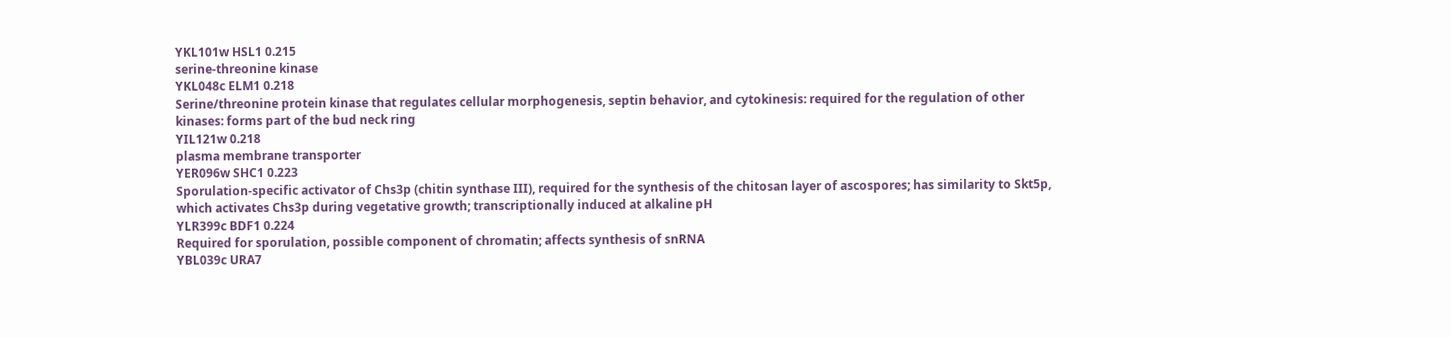YKL101w HSL1 0.215
serine-threonine kinase
YKL048c ELM1 0.218
Serine/threonine protein kinase that regulates cellular morphogenesis, septin behavior, and cytokinesis: required for the regulation of other kinases: forms part of the bud neck ring
YIL121w 0.218
plasma membrane transporter
YER096w SHC1 0.223
Sporulation-specific activator of Chs3p (chitin synthase III), required for the synthesis of the chitosan layer of ascospores; has similarity to Skt5p, which activates Chs3p during vegetative growth; transcriptionally induced at alkaline pH
YLR399c BDF1 0.224
Required for sporulation, possible component of chromatin; affects synthesis of snRNA
YBL039c URA7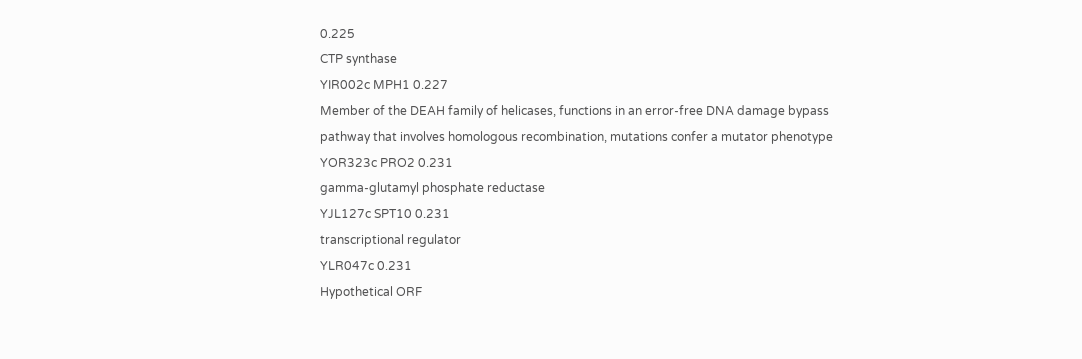0.225
CTP synthase
YIR002c MPH1 0.227
Member of the DEAH family of helicases, functions in an error-free DNA damage bypass pathway that involves homologous recombination, mutations confer a mutator phenotype
YOR323c PRO2 0.231
gamma-glutamyl phosphate reductase
YJL127c SPT10 0.231
transcriptional regulator
YLR047c 0.231
Hypothetical ORF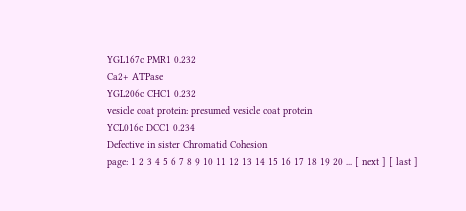YGL167c PMR1 0.232
Ca2+ ATPase
YGL206c CHC1 0.232
vesicle coat protein: presumed vesicle coat protein
YCL016c DCC1 0.234
Defective in sister Chromatid Cohesion
page: 1 2 3 4 5 6 7 8 9 10 11 12 13 14 15 16 17 18 19 20 ... [ next ] [ last ]